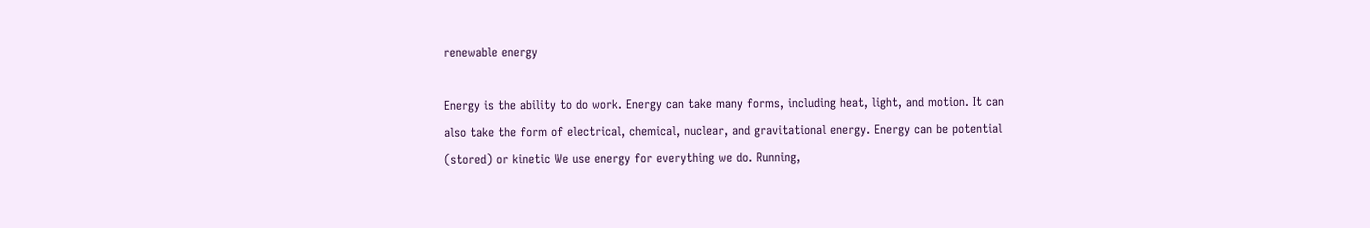renewable energy

Energy is the ability to do work. Energy can take many forms, including heat, light, and motion. It can also take the form of electrical, chemical, nuclear, and gravitational energy. Energy can be potential (stored) or kinetic We use energy for everything we do. Running,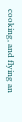cooking, and flying an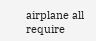airplane all require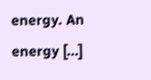energy. An energy [...]